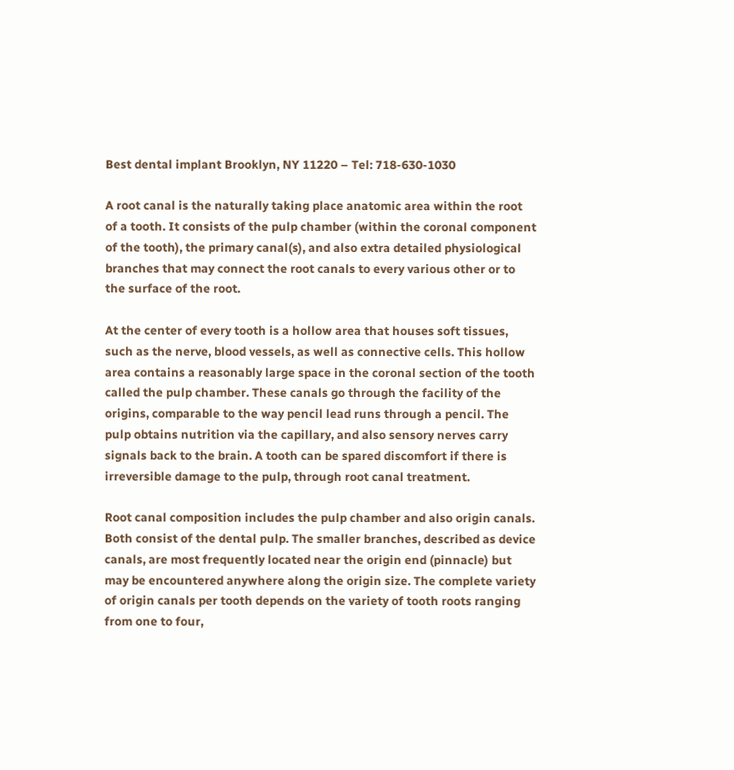Best dental implant Brooklyn, NY 11220 – Tel: 718-630-1030

A root canal is the naturally taking place anatomic area within the root of a tooth. It consists of the pulp chamber (within the coronal component of the tooth), the primary canal(s), and also extra detailed physiological branches that may connect the root canals to every various other or to the surface of the root.

At the center of every tooth is a hollow area that houses soft tissues, such as the nerve, blood vessels, as well as connective cells. This hollow area contains a reasonably large space in the coronal section of the tooth called the pulp chamber. These canals go through the facility of the origins, comparable to the way pencil lead runs through a pencil. The pulp obtains nutrition via the capillary, and also sensory nerves carry signals back to the brain. A tooth can be spared discomfort if there is irreversible damage to the pulp, through root canal treatment.

Root canal composition includes the pulp chamber and also origin canals. Both consist of the dental pulp. The smaller branches, described as device canals, are most frequently located near the origin end (pinnacle) but may be encountered anywhere along the origin size. The complete variety of origin canals per tooth depends on the variety of tooth roots ranging from one to four,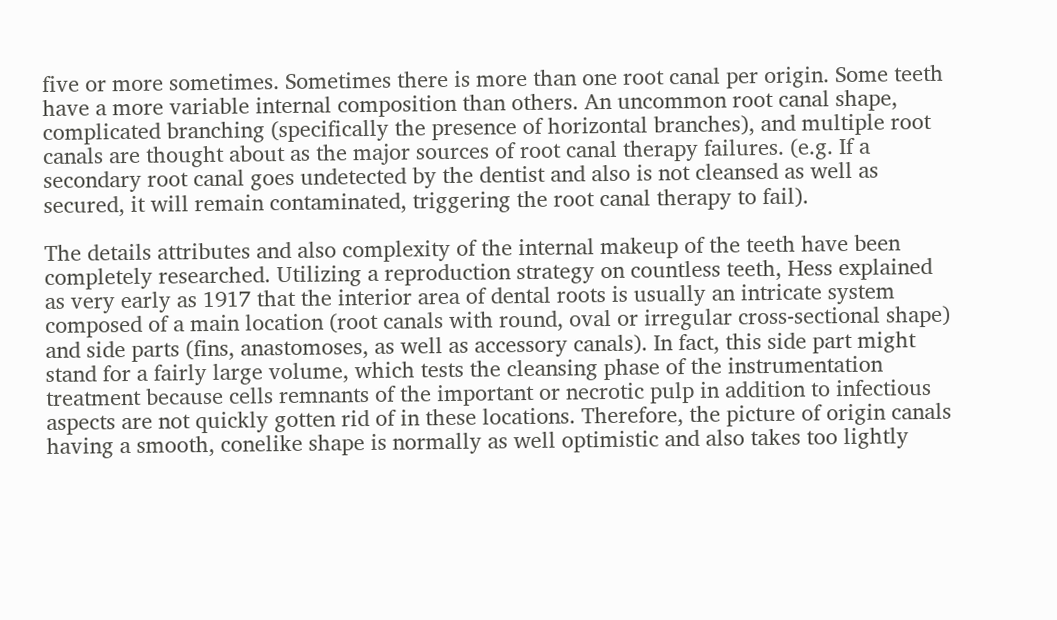five or more sometimes. Sometimes there is more than one root canal per origin. Some teeth have a more variable internal composition than others. An uncommon root canal shape, complicated branching (specifically the presence of horizontal branches), and multiple root canals are thought about as the major sources of root canal therapy failures. (e.g. If a secondary root canal goes undetected by the dentist and also is not cleansed as well as secured, it will remain contaminated, triggering the root canal therapy to fail).

The details attributes and also complexity of the internal makeup of the teeth have been completely researched. Utilizing a reproduction strategy on countless teeth, Hess explained as very early as 1917 that the interior area of dental roots is usually an intricate system composed of a main location (root canals with round, oval or irregular cross-sectional shape) and side parts (fins, anastomoses, as well as accessory canals). In fact, this side part might stand for a fairly large volume, which tests the cleansing phase of the instrumentation treatment because cells remnants of the important or necrotic pulp in addition to infectious aspects are not quickly gotten rid of in these locations. Therefore, the picture of origin canals having a smooth, conelike shape is normally as well optimistic and also takes too lightly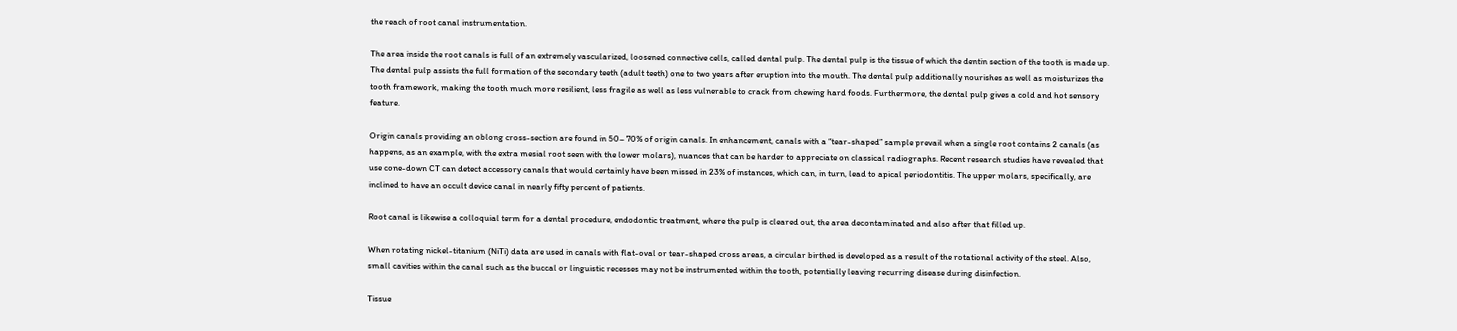the reach of root canal instrumentation.

The area inside the root canals is full of an extremely vascularized, loosened connective cells, called dental pulp. The dental pulp is the tissue of which the dentin section of the tooth is made up. The dental pulp assists the full formation of the secondary teeth (adult teeth) one to two years after eruption into the mouth. The dental pulp additionally nourishes as well as moisturizes the tooth framework, making the tooth much more resilient, less fragile as well as less vulnerable to crack from chewing hard foods. Furthermore, the dental pulp gives a cold and hot sensory feature.

Origin canals providing an oblong cross-section are found in 50– 70% of origin canals. In enhancement, canals with a “tear-shaped” sample prevail when a single root contains 2 canals (as happens, as an example, with the extra mesial root seen with the lower molars), nuances that can be harder to appreciate on classical radiographs. Recent research studies have revealed that use cone-down CT can detect accessory canals that would certainly have been missed in 23% of instances, which can, in turn, lead to apical periodontitis. The upper molars, specifically, are inclined to have an occult device canal in nearly fifty percent of patients.

Root canal is likewise a colloquial term for a dental procedure, endodontic treatment, where the pulp is cleared out, the area decontaminated and also after that filled up.

When rotating nickel-titanium (NiTi) data are used in canals with flat-oval or tear-shaped cross areas, a circular birthed is developed as a result of the rotational activity of the steel. Also, small cavities within the canal such as the buccal or linguistic recesses may not be instrumented within the tooth, potentially leaving recurring disease during disinfection.

Tissue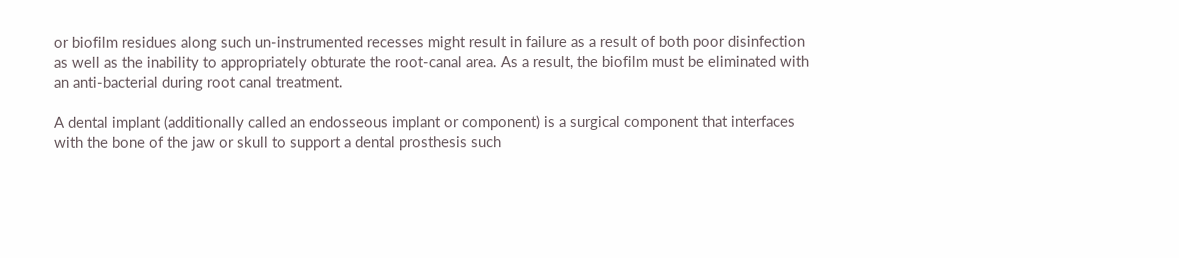or biofilm residues along such un-instrumented recesses might result in failure as a result of both poor disinfection as well as the inability to appropriately obturate the root-canal area. As a result, the biofilm must be eliminated with an anti-bacterial during root canal treatment.

A dental implant (additionally called an endosseous implant or component) is a surgical component that interfaces with the bone of the jaw or skull to support a dental prosthesis such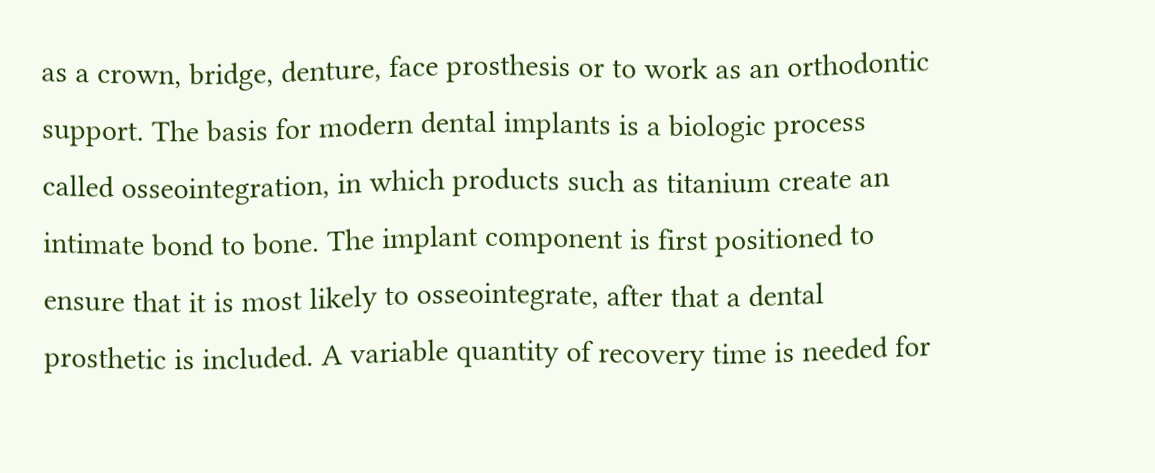as a crown, bridge, denture, face prosthesis or to work as an orthodontic support. The basis for modern dental implants is a biologic process called osseointegration, in which products such as titanium create an intimate bond to bone. The implant component is first positioned to ensure that it is most likely to osseointegrate, after that a dental prosthetic is included. A variable quantity of recovery time is needed for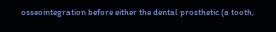osseointegration before either the dental prosthetic (a tooth,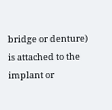bridge or denture) is attached to the implant or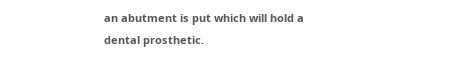an abutment is put which will hold a dental prosthetic.